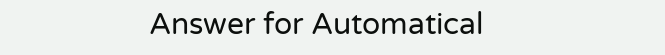Answer for Automatical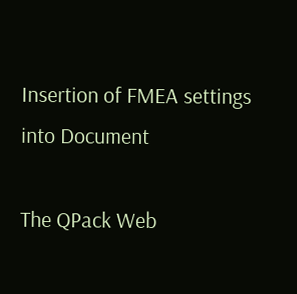Insertion of FMEA settings into Document

The QPack Web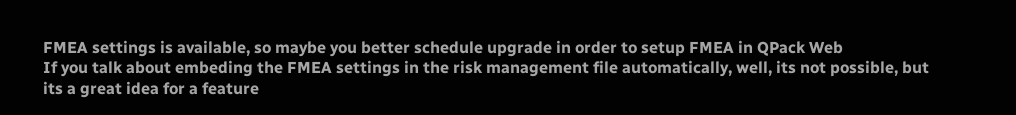FMEA settings is available, so maybe you better schedule upgrade in order to setup FMEA in QPack Web
If you talk about embeding the FMEA settings in the risk management file automatically, well, its not possible, but its a great idea for a feature